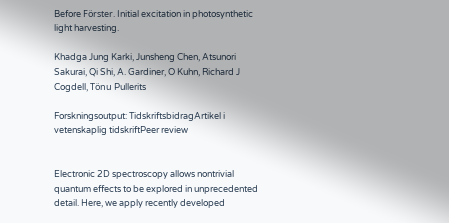Before Förster. Initial excitation in photosynthetic light harvesting.

Khadga Jung Karki, Junsheng Chen, Atsunori Sakurai, Qi Shi, A. Gardiner, O Kuhn, Richard J Cogdell, Tönu Pullerits

Forskningsoutput: TidskriftsbidragArtikel i vetenskaplig tidskriftPeer review


Electronic 2D spectroscopy allows nontrivial quantum effects to be explored in unprecedented detail. Here, we apply recently developed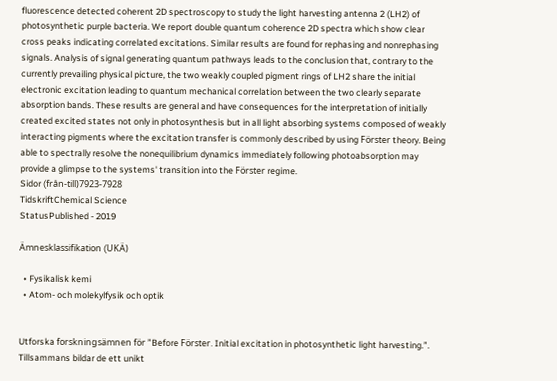fluorescence detected coherent 2D spectroscopy to study the light harvesting antenna 2 (LH2) of photosynthetic purple bacteria. We report double quantum coherence 2D spectra which show clear cross peaks indicating correlated excitations. Similar results are found for rephasing and nonrephasing signals. Analysis of signal generating quantum pathways leads to the conclusion that, contrary to the currently prevailing physical picture, the two weakly coupled pigment rings of LH2 share the initial electronic excitation leading to quantum mechanical correlation between the two clearly separate absorption bands. These results are general and have consequences for the interpretation of initially created excited states not only in photosynthesis but in all light absorbing systems composed of weakly interacting pigments where the excitation transfer is commonly described by using Förster theory. Being able to spectrally resolve the nonequilibrium dynamics immediately following photoabsorption may provide a glimpse to the systems' transition into the Förster regime.
Sidor (från-till)7923-7928
TidskriftChemical Science
StatusPublished - 2019

Ämnesklassifikation (UKÄ)

  • Fysikalisk kemi
  • Atom- och molekylfysik och optik


Utforska forskningsämnen för ”Before Förster. Initial excitation in photosynthetic light harvesting.”. Tillsammans bildar de ett unikt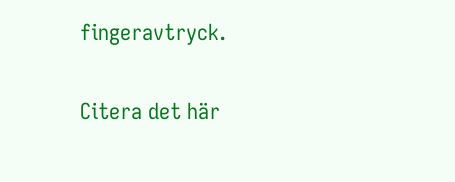fingeravtryck.

Citera det här